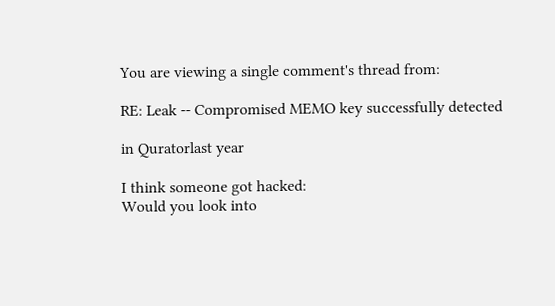You are viewing a single comment's thread from:

RE: Leak -- Compromised MEMO key successfully detected

in Quratorlast year

I think someone got hacked:
Would you look into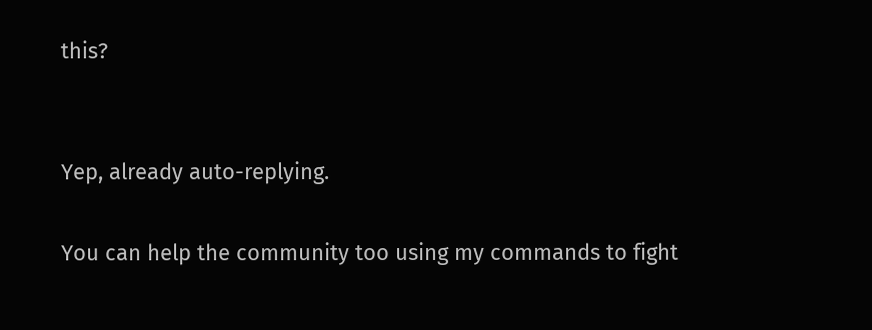this?


Yep, already auto-replying.

You can help the community too using my commands to fight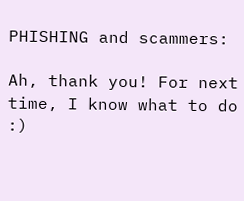PHISHING and scammers:

Ah, thank you! For next time, I know what to do :)